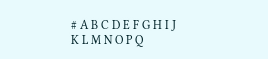# A B C D E F G H I J K L M N O P Q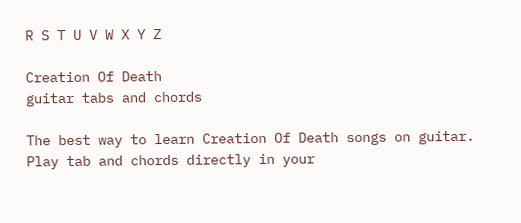R S T U V W X Y Z

Creation Of Death
guitar tabs and chords

The best way to learn Creation Of Death songs on guitar. Play tab and chords directly in your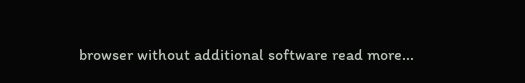browser without additional software read more...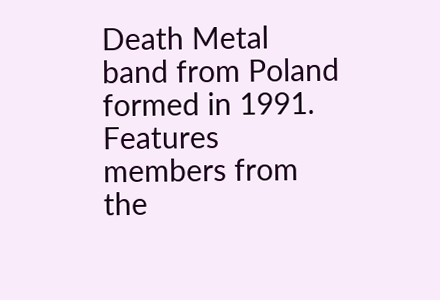Death Metal band from Poland formed in 1991. Features members from the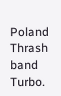Poland Thrash band Turbo.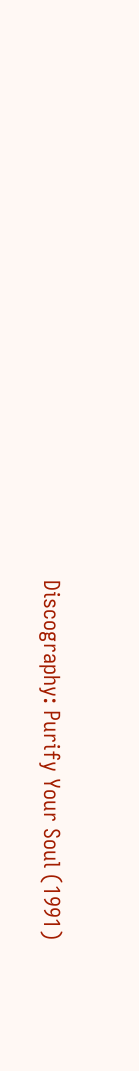Discography: Purify Your Soul (1991)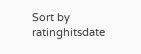Sort by ratinghitsdate